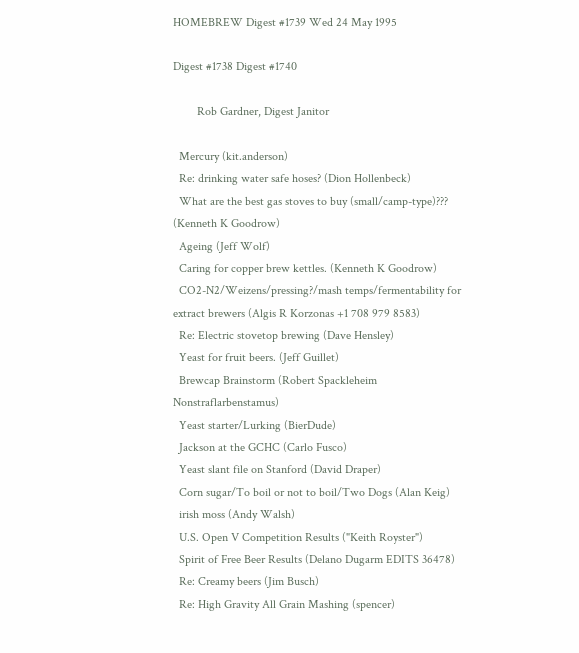HOMEBREW Digest #1739 Wed 24 May 1995

Digest #1738 Digest #1740

        Rob Gardner, Digest Janitor

  Mercury (kit.anderson)
  Re: drinking water safe hoses? (Dion Hollenbeck)
  What are the best gas stoves to buy (small/camp-type)??? (Kenneth K Goodrow)
  Ageing (Jeff Wolf)
  Caring for copper brew kettles. (Kenneth K Goodrow)
  CO2-N2/Weizens/pressing?/mash temps/fermentability for extract brewers (Algis R Korzonas +1 708 979 8583)
  Re: Electric stovetop brewing (Dave Hensley)
  Yeast for fruit beers. (Jeff Guillet)
  Brewcap Brainstorm (Robert Spackleheim Nonstraflarbenstamus)
  Yeast starter/Lurking (BierDude)
  Jackson at the GCHC (Carlo Fusco)
  Yeast slant file on Stanford (David Draper)
  Corn sugar/To boil or not to boil/Two Dogs (Alan Keig)
  irish moss (Andy Walsh)
  U.S. Open V Competition Results ("Keith Royster")
  Spirit of Free Beer Results (Delano Dugarm EDITS 36478)
  Re: Creamy beers (Jim Busch)
  Re: High Gravity All Grain Mashing (spencer)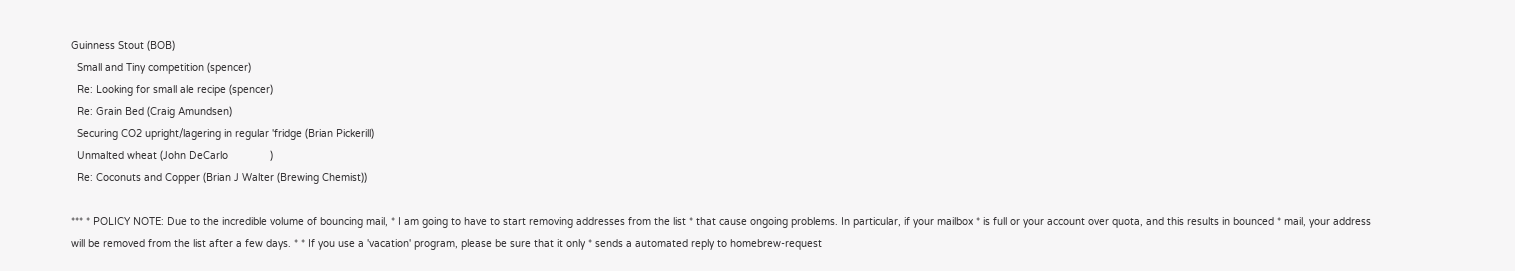Guinness Stout (BOB)
  Small and Tiny competition (spencer)
  Re: Looking for small ale recipe (spencer)
  Re: Grain Bed (Craig Amundsen)
  Securing CO2 upright/lagering in regular 'fridge (Brian Pickerill)
  Unmalted wheat (John DeCarlo              )
  Re: Coconuts and Copper (Brian J Walter (Brewing Chemist))

*** * POLICY NOTE: Due to the incredible volume of bouncing mail, * I am going to have to start removing addresses from the list * that cause ongoing problems. In particular, if your mailbox * is full or your account over quota, and this results in bounced * mail, your address will be removed from the list after a few days. * * If you use a 'vacation' program, please be sure that it only * sends a automated reply to homebrew-request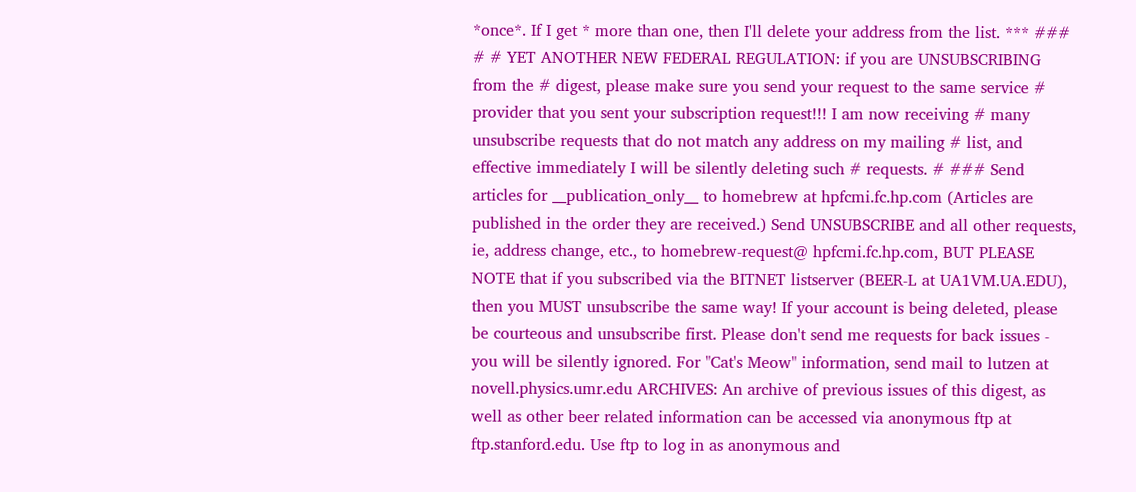*once*. If I get * more than one, then I'll delete your address from the list. *** ### # # YET ANOTHER NEW FEDERAL REGULATION: if you are UNSUBSCRIBING from the # digest, please make sure you send your request to the same service # provider that you sent your subscription request!!! I am now receiving # many unsubscribe requests that do not match any address on my mailing # list, and effective immediately I will be silently deleting such # requests. # ### Send articles for __publication_only__ to homebrew at hpfcmi.fc.hp.com (Articles are published in the order they are received.) Send UNSUBSCRIBE and all other requests, ie, address change, etc., to homebrew-request@ hpfcmi.fc.hp.com, BUT PLEASE NOTE that if you subscribed via the BITNET listserver (BEER-L at UA1VM.UA.EDU), then you MUST unsubscribe the same way! If your account is being deleted, please be courteous and unsubscribe first. Please don't send me requests for back issues - you will be silently ignored. For "Cat's Meow" information, send mail to lutzen at novell.physics.umr.edu ARCHIVES: An archive of previous issues of this digest, as well as other beer related information can be accessed via anonymous ftp at ftp.stanford.edu. Use ftp to log in as anonymous and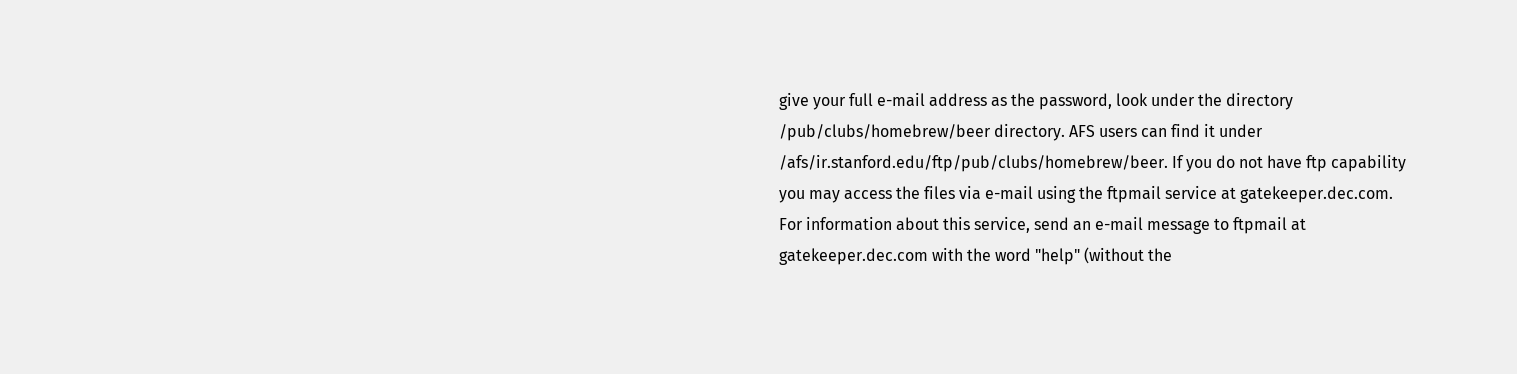give your full e-mail address as the password, look under the directory /pub/clubs/homebrew/beer directory. AFS users can find it under /afs/ir.stanford.edu/ftp/pub/clubs/homebrew/beer. If you do not have ftp capability you may access the files via e-mail using the ftpmail service at gatekeeper.dec.com. For information about this service, send an e-mail message to ftpmail at gatekeeper.dec.com with the word "help" (without the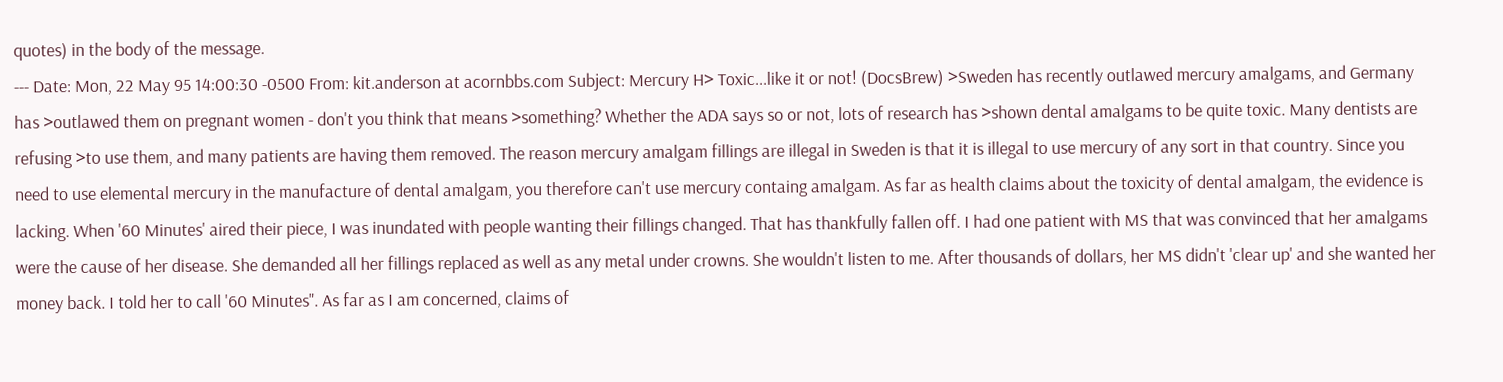quotes) in the body of the message.
--- Date: Mon, 22 May 95 14:00:30 -0500 From: kit.anderson at acornbbs.com Subject: Mercury H> Toxic...like it or not! (DocsBrew) >Sweden has recently outlawed mercury amalgams, and Germany has >outlawed them on pregnant women - don't you think that means >something? Whether the ADA says so or not, lots of research has >shown dental amalgams to be quite toxic. Many dentists are refusing >to use them, and many patients are having them removed. The reason mercury amalgam fillings are illegal in Sweden is that it is illegal to use mercury of any sort in that country. Since you need to use elemental mercury in the manufacture of dental amalgam, you therefore can't use mercury containg amalgam. As far as health claims about the toxicity of dental amalgam, the evidence is lacking. When '60 Minutes' aired their piece, I was inundated with people wanting their fillings changed. That has thankfully fallen off. I had one patient with MS that was convinced that her amalgams were the cause of her disease. She demanded all her fillings replaced as well as any metal under crowns. She wouldn't listen to me. After thousands of dollars, her MS didn't 'clear up' and she wanted her money back. I told her to call '60 Minutes". As far as I am concerned, claims of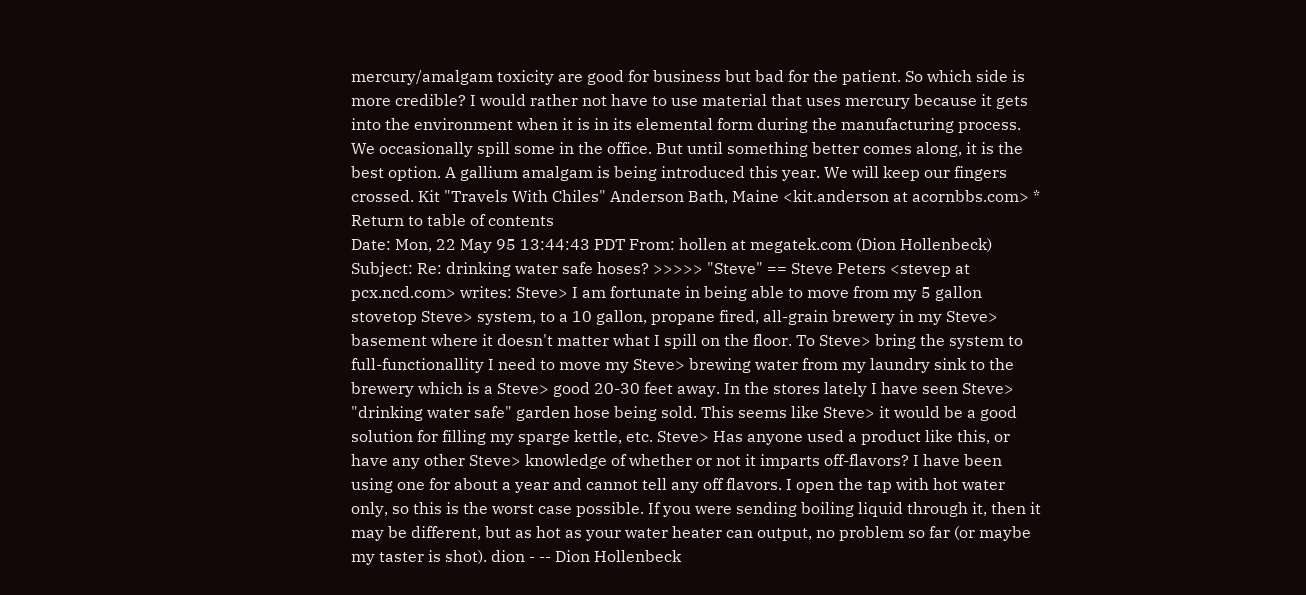mercury/amalgam toxicity are good for business but bad for the patient. So which side is more credible? I would rather not have to use material that uses mercury because it gets into the environment when it is in its elemental form during the manufacturing process. We occasionally spill some in the office. But until something better comes along, it is the best option. A gallium amalgam is being introduced this year. We will keep our fingers crossed. Kit "Travels With Chiles" Anderson Bath, Maine <kit.anderson at acornbbs.com> * Return to table of contents
Date: Mon, 22 May 95 13:44:43 PDT From: hollen at megatek.com (Dion Hollenbeck) Subject: Re: drinking water safe hoses? >>>>> "Steve" == Steve Peters <stevep at pcx.ncd.com> writes: Steve> I am fortunate in being able to move from my 5 gallon stovetop Steve> system, to a 10 gallon, propane fired, all-grain brewery in my Steve> basement where it doesn't matter what I spill on the floor. To Steve> bring the system to full-functionallity I need to move my Steve> brewing water from my laundry sink to the brewery which is a Steve> good 20-30 feet away. In the stores lately I have seen Steve> "drinking water safe" garden hose being sold. This seems like Steve> it would be a good solution for filling my sparge kettle, etc. Steve> Has anyone used a product like this, or have any other Steve> knowledge of whether or not it imparts off-flavors? I have been using one for about a year and cannot tell any off flavors. I open the tap with hot water only, so this is the worst case possible. If you were sending boiling liquid through it, then it may be different, but as hot as your water heater can output, no problem so far (or maybe my taster is shot). dion - -- Dion Hollenbeck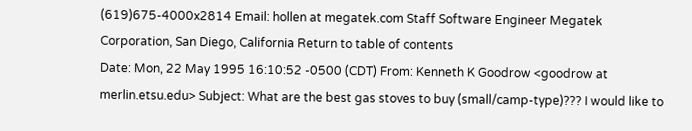(619)675-4000x2814 Email: hollen at megatek.com Staff Software Engineer Megatek Corporation, San Diego, California Return to table of contents
Date: Mon, 22 May 1995 16:10:52 -0500 (CDT) From: Kenneth K Goodrow <goodrow at merlin.etsu.edu> Subject: What are the best gas stoves to buy (small/camp-type)??? I would like to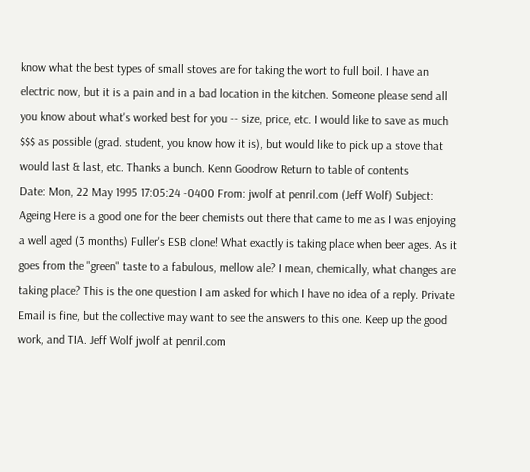know what the best types of small stoves are for taking the wort to full boil. I have an electric now, but it is a pain and in a bad location in the kitchen. Someone please send all you know about what's worked best for you -- size, price, etc. I would like to save as much $$$ as possible (grad. student, you know how it is), but would like to pick up a stove that would last & last, etc. Thanks a bunch. Kenn Goodrow Return to table of contents
Date: Mon, 22 May 1995 17:05:24 -0400 From: jwolf at penril.com (Jeff Wolf) Subject: Ageing Here is a good one for the beer chemists out there that came to me as I was enjoying a well aged (3 months) Fuller's ESB clone! What exactly is taking place when beer ages. As it goes from the "green" taste to a fabulous, mellow ale? I mean, chemically, what changes are taking place? This is the one question I am asked for which I have no idea of a reply. Private Email is fine, but the collective may want to see the answers to this one. Keep up the good work, and TIA. Jeff Wolf jwolf at penril.com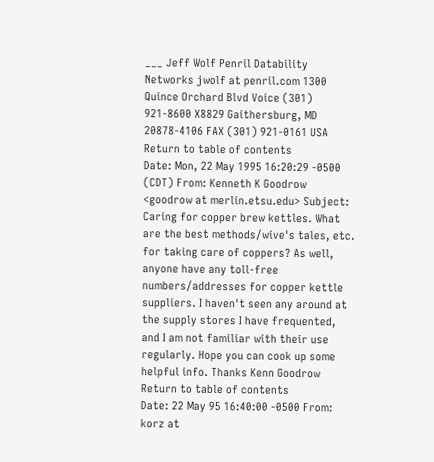___ Jeff Wolf Penril Datability Networks jwolf at penril.com 1300 Quince Orchard Blvd Voice (301) 921-8600 X8829 Gaithersburg, MD 20878-4106 FAX (301) 921-0161 USA Return to table of contents
Date: Mon, 22 May 1995 16:20:29 -0500 (CDT) From: Kenneth K Goodrow <goodrow at merlin.etsu.edu> Subject: Caring for copper brew kettles. What are the best methods/wive's tales, etc. for taking care of coppers? As well, anyone have any toll-free numbers/addresses for copper kettle suppliers. I haven't seen any around at the supply stores I have frequented, and I am not familiar with their use regularly. Hope you can cook up some helpful info. Thanks Kenn Goodrow Return to table of contents
Date: 22 May 95 16:40:00 -0500 From: korz at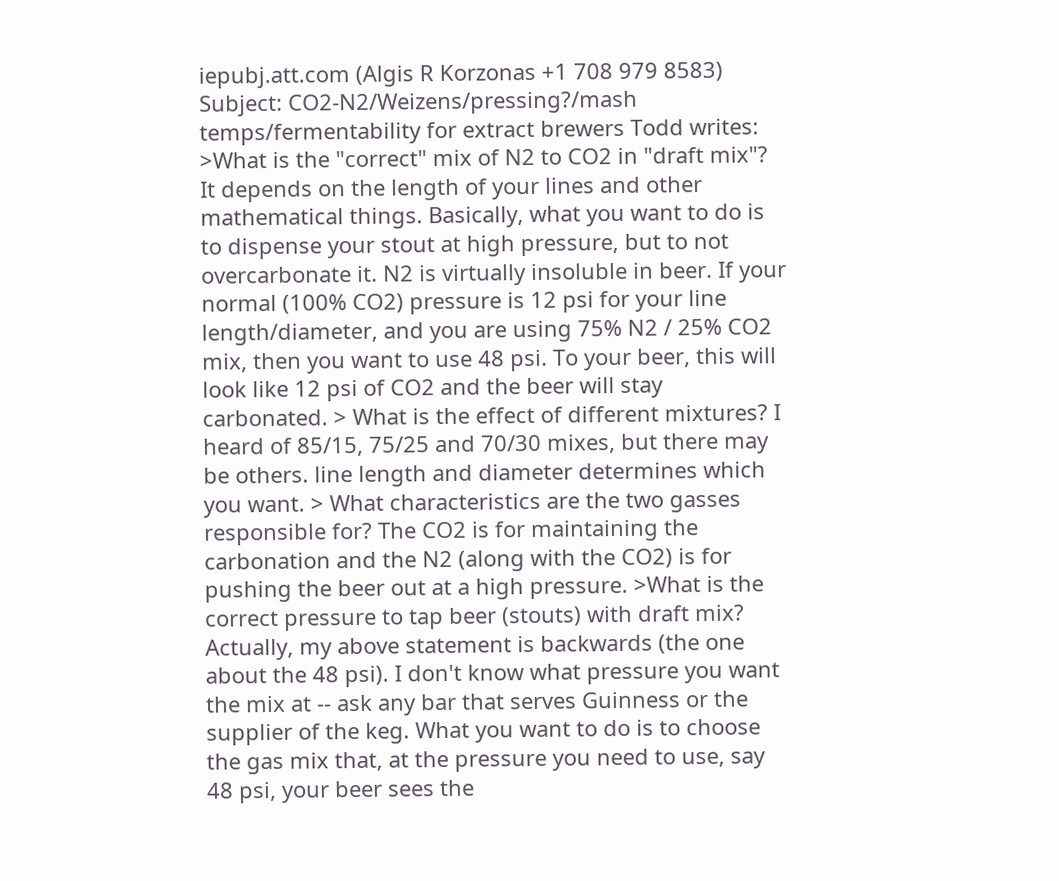iepubj.att.com (Algis R Korzonas +1 708 979 8583) Subject: CO2-N2/Weizens/pressing?/mash temps/fermentability for extract brewers Todd writes: >What is the "correct" mix of N2 to CO2 in "draft mix"? It depends on the length of your lines and other mathematical things. Basically, what you want to do is to dispense your stout at high pressure, but to not overcarbonate it. N2 is virtually insoluble in beer. If your normal (100% CO2) pressure is 12 psi for your line length/diameter, and you are using 75% N2 / 25% CO2 mix, then you want to use 48 psi. To your beer, this will look like 12 psi of CO2 and the beer will stay carbonated. > What is the effect of different mixtures? I heard of 85/15, 75/25 and 70/30 mixes, but there may be others. line length and diameter determines which you want. > What characteristics are the two gasses responsible for? The CO2 is for maintaining the carbonation and the N2 (along with the CO2) is for pushing the beer out at a high pressure. >What is the correct pressure to tap beer (stouts) with draft mix? Actually, my above statement is backwards (the one about the 48 psi). I don't know what pressure you want the mix at -- ask any bar that serves Guinness or the supplier of the keg. What you want to do is to choose the gas mix that, at the pressure you need to use, say 48 psi, your beer sees the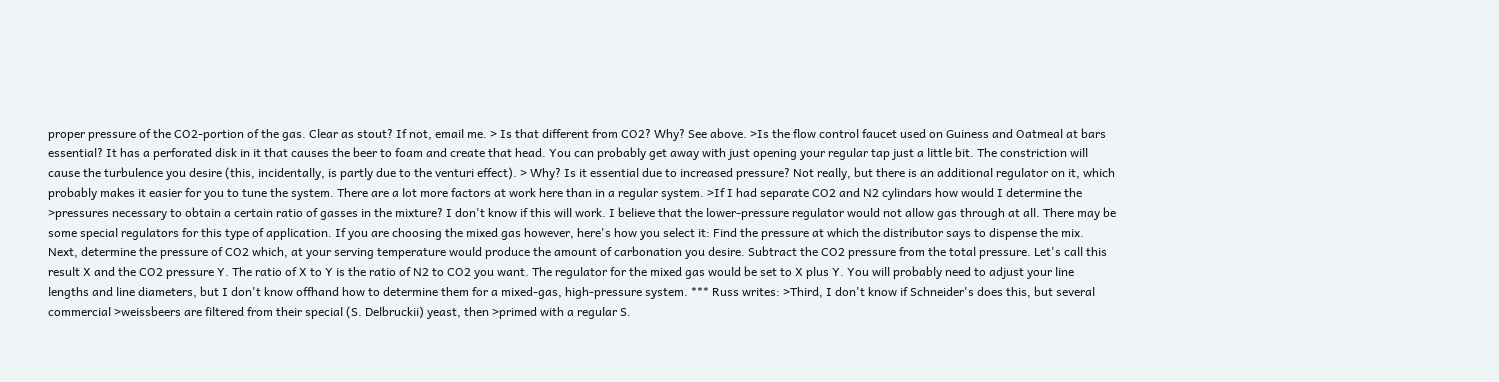proper pressure of the CO2-portion of the gas. Clear as stout? If not, email me. > Is that different from CO2? Why? See above. >Is the flow control faucet used on Guiness and Oatmeal at bars essential? It has a perforated disk in it that causes the beer to foam and create that head. You can probably get away with just opening your regular tap just a little bit. The constriction will cause the turbulence you desire (this, incidentally, is partly due to the venturi effect). > Why? Is it essential due to increased pressure? Not really, but there is an additional regulator on it, which probably makes it easier for you to tune the system. There are a lot more factors at work here than in a regular system. >If I had separate CO2 and N2 cylindars how would I determine the >pressures necessary to obtain a certain ratio of gasses in the mixture? I don't know if this will work. I believe that the lower-pressure regulator would not allow gas through at all. There may be some special regulators for this type of application. If you are choosing the mixed gas however, here's how you select it: Find the pressure at which the distributor says to dispense the mix. Next, determine the pressure of CO2 which, at your serving temperature would produce the amount of carbonation you desire. Subtract the CO2 pressure from the total pressure. Let's call this result X and the CO2 pressure Y. The ratio of X to Y is the ratio of N2 to CO2 you want. The regulator for the mixed gas would be set to X plus Y. You will probably need to adjust your line lengths and line diameters, but I don't know offhand how to determine them for a mixed-gas, high-pressure system. *** Russ writes: >Third, I don't know if Schneider's does this, but several commercial >weissbeers are filtered from their special (S. Delbruckii) yeast, then >primed with a regular S.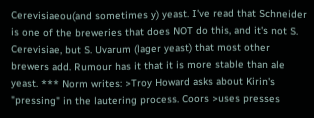Cerevisiaeou(and sometimes y) yeast. I've read that Schneider is one of the breweries that does NOT do this, and it's not S. Cerevisiae, but S. Uvarum (lager yeast) that most other brewers add. Rumour has it that it is more stable than ale yeast. *** Norm writes: >Troy Howard asks about Kirin's "pressing" in the lautering process. Coors >uses presses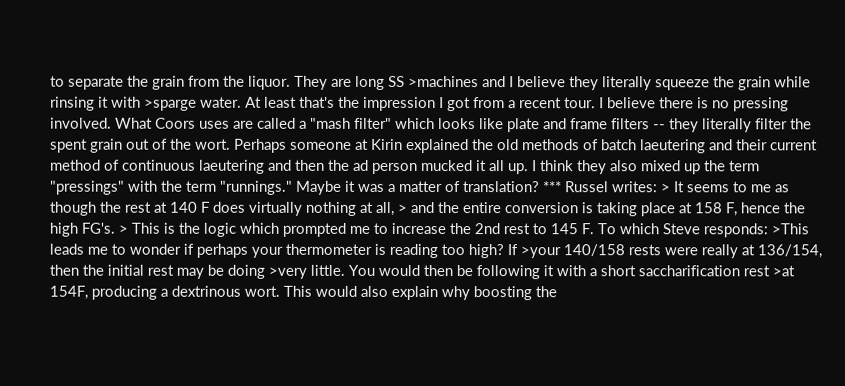to separate the grain from the liquor. They are long SS >machines and I believe they literally squeeze the grain while rinsing it with >sparge water. At least that's the impression I got from a recent tour. I believe there is no pressing involved. What Coors uses are called a "mash filter" which looks like plate and frame filters -- they literally filter the spent grain out of the wort. Perhaps someone at Kirin explained the old methods of batch laeutering and their current method of continuous laeutering and then the ad person mucked it all up. I think they also mixed up the term "pressings" with the term "runnings." Maybe it was a matter of translation? *** Russel writes: > It seems to me as though the rest at 140 F does virtually nothing at all, > and the entire conversion is taking place at 158 F, hence the high FG's. > This is the logic which prompted me to increase the 2nd rest to 145 F. To which Steve responds: >This leads me to wonder if perhaps your thermometer is reading too high? If >your 140/158 rests were really at 136/154, then the initial rest may be doing >very little. You would then be following it with a short saccharification rest >at 154F, producing a dextrinous wort. This would also explain why boosting the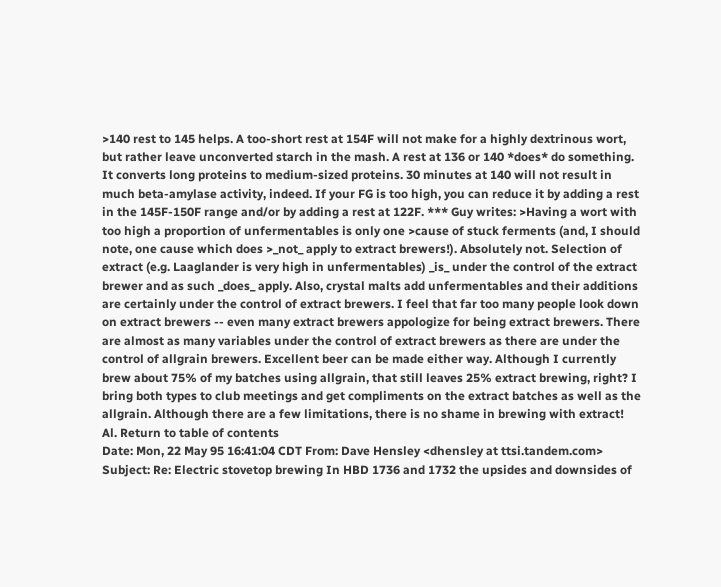>140 rest to 145 helps. A too-short rest at 154F will not make for a highly dextrinous wort, but rather leave unconverted starch in the mash. A rest at 136 or 140 *does* do something. It converts long proteins to medium-sized proteins. 30 minutes at 140 will not result in much beta-amylase activity, indeed. If your FG is too high, you can reduce it by adding a rest in the 145F-150F range and/or by adding a rest at 122F. *** Guy writes: >Having a wort with too high a proportion of unfermentables is only one >cause of stuck ferments (and, I should note, one cause which does >_not_ apply to extract brewers!). Absolutely not. Selection of extract (e.g. Laaglander is very high in unfermentables) _is_ under the control of the extract brewer and as such _does_ apply. Also, crystal malts add unfermentables and their additions are certainly under the control of extract brewers. I feel that far too many people look down on extract brewers -- even many extract brewers appologize for being extract brewers. There are almost as many variables under the control of extract brewers as there are under the control of allgrain brewers. Excellent beer can be made either way. Although I currently brew about 75% of my batches using allgrain, that still leaves 25% extract brewing, right? I bring both types to club meetings and get compliments on the extract batches as well as the allgrain. Although there are a few limitations, there is no shame in brewing with extract! Al. Return to table of contents
Date: Mon, 22 May 95 16:41:04 CDT From: Dave Hensley <dhensley at ttsi.tandem.com> Subject: Re: Electric stovetop brewing In HBD 1736 and 1732 the upsides and downsides of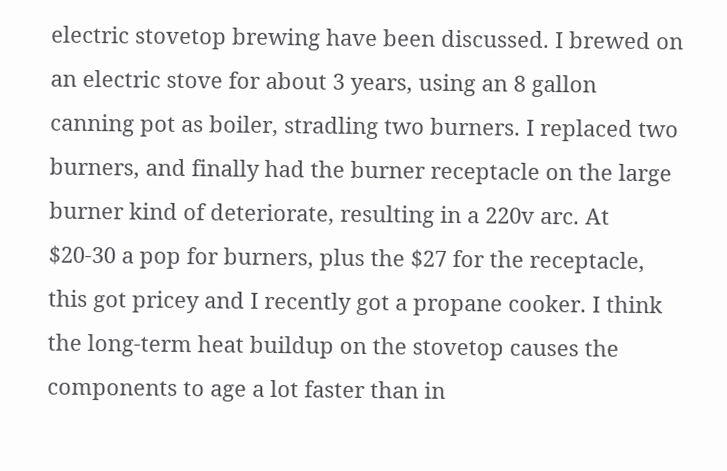electric stovetop brewing have been discussed. I brewed on an electric stove for about 3 years, using an 8 gallon canning pot as boiler, stradling two burners. I replaced two burners, and finally had the burner receptacle on the large burner kind of deteriorate, resulting in a 220v arc. At $20-30 a pop for burners, plus the $27 for the receptacle, this got pricey and I recently got a propane cooker. I think the long-term heat buildup on the stovetop causes the components to age a lot faster than in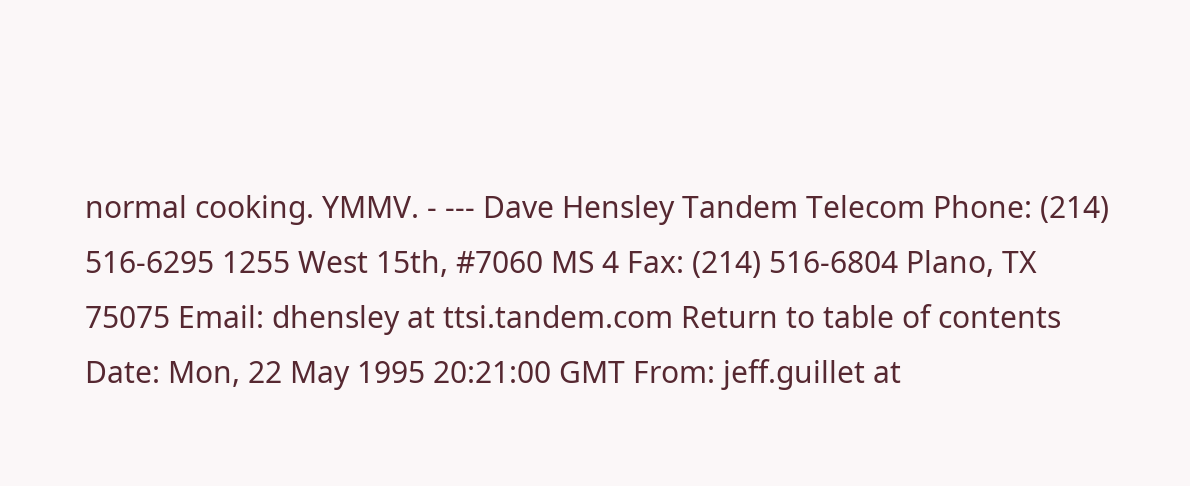normal cooking. YMMV. - --- Dave Hensley Tandem Telecom Phone: (214) 516-6295 1255 West 15th, #7060 MS 4 Fax: (214) 516-6804 Plano, TX 75075 Email: dhensley at ttsi.tandem.com Return to table of contents
Date: Mon, 22 May 1995 20:21:00 GMT From: jeff.guillet at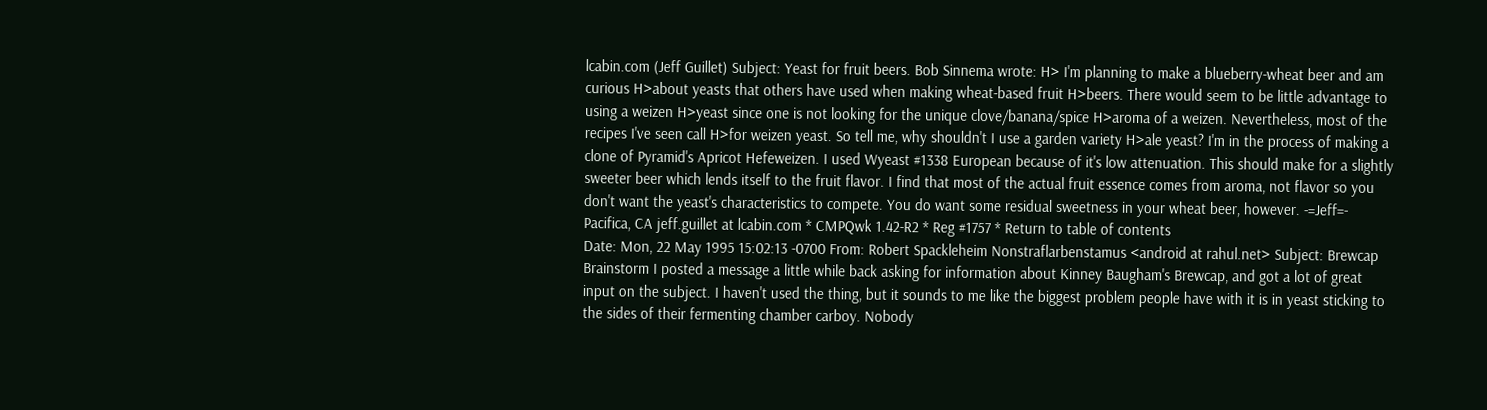lcabin.com (Jeff Guillet) Subject: Yeast for fruit beers. Bob Sinnema wrote: H> I'm planning to make a blueberry-wheat beer and am curious H>about yeasts that others have used when making wheat-based fruit H>beers. There would seem to be little advantage to using a weizen H>yeast since one is not looking for the unique clove/banana/spice H>aroma of a weizen. Nevertheless, most of the recipes I've seen call H>for weizen yeast. So tell me, why shouldn't I use a garden variety H>ale yeast? I'm in the process of making a clone of Pyramid's Apricot Hefeweizen. I used Wyeast #1338 European because of it's low attenuation. This should make for a slightly sweeter beer which lends itself to the fruit flavor. I find that most of the actual fruit essence comes from aroma, not flavor so you don't want the yeast's characteristics to compete. You do want some residual sweetness in your wheat beer, however. -=Jeff=- Pacifica, CA jeff.guillet at lcabin.com * CMPQwk 1.42-R2 * Reg #1757 * Return to table of contents
Date: Mon, 22 May 1995 15:02:13 -0700 From: Robert Spackleheim Nonstraflarbenstamus <android at rahul.net> Subject: Brewcap Brainstorm I posted a message a little while back asking for information about Kinney Baugham's Brewcap, and got a lot of great input on the subject. I haven't used the thing, but it sounds to me like the biggest problem people have with it is in yeast sticking to the sides of their fermenting chamber carboy. Nobody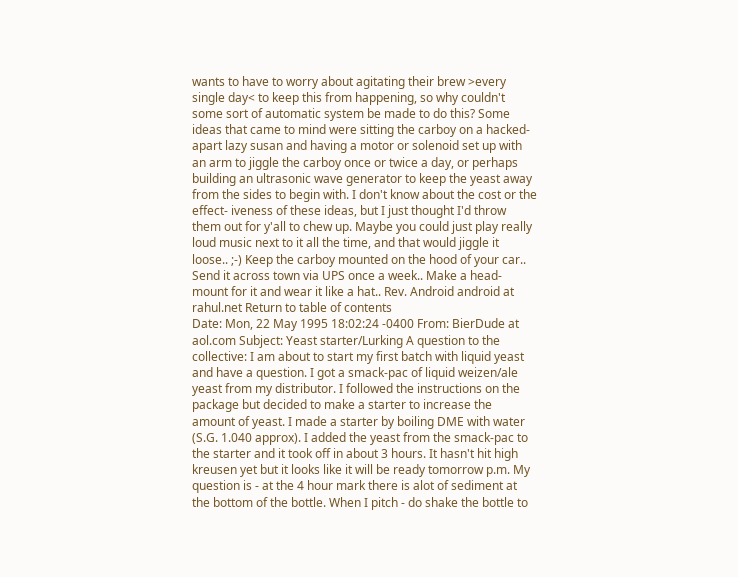wants to have to worry about agitating their brew >every single day< to keep this from happening, so why couldn't some sort of automatic system be made to do this? Some ideas that came to mind were sitting the carboy on a hacked-apart lazy susan and having a motor or solenoid set up with an arm to jiggle the carboy once or twice a day, or perhaps building an ultrasonic wave generator to keep the yeast away from the sides to begin with. I don't know about the cost or the effect- iveness of these ideas, but I just thought I'd throw them out for y'all to chew up. Maybe you could just play really loud music next to it all the time, and that would jiggle it loose.. ;-) Keep the carboy mounted on the hood of your car.. Send it across town via UPS once a week.. Make a head-mount for it and wear it like a hat.. Rev. Android android at rahul.net Return to table of contents
Date: Mon, 22 May 1995 18:02:24 -0400 From: BierDude at aol.com Subject: Yeast starter/Lurking A question to the collective: I am about to start my first batch with liquid yeast and have a question. I got a smack-pac of liquid weizen/ale yeast from my distributor. I followed the instructions on the package but decided to make a starter to increase the amount of yeast. I made a starter by boiling DME with water (S.G. 1.040 approx). I added the yeast from the smack-pac to the starter and it took off in about 3 hours. It hasn't hit high kreusen yet but it looks like it will be ready tomorrow p.m. My question is - at the 4 hour mark there is alot of sediment at the bottom of the bottle. When I pitch - do shake the bottle to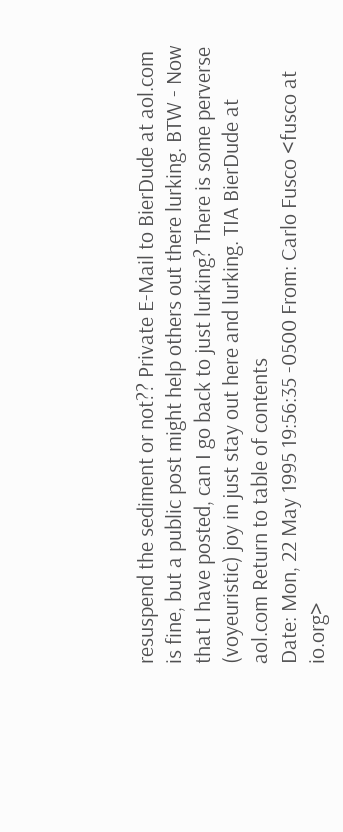resuspend the sediment or not?? Private E-Mail to BierDude at aol.com is fine, but a public post might help others out there lurking. BTW - Now that I have posted, can I go back to just lurking? There is some perverse (voyeuristic) joy in just stay out here and lurking. TIA BierDude at aol.com Return to table of contents
Date: Mon, 22 May 1995 19:56:35 -0500 From: Carlo Fusco <fusco at io.org>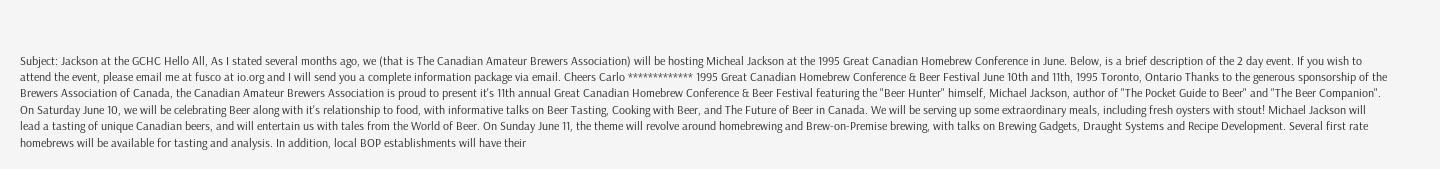Subject: Jackson at the GCHC Hello All, As I stated several months ago, we (that is The Canadian Amateur Brewers Association) will be hosting Micheal Jackson at the 1995 Great Canadian Homebrew Conference in June. Below, is a brief description of the 2 day event. If you wish to attend the event, please email me at fusco at io.org and I will send you a complete information package via email. Cheers Carlo ************* 1995 Great Canadian Homebrew Conference & Beer Festival June 10th and 11th, 1995 Toronto, Ontario Thanks to the generous sponsorship of the Brewers Association of Canada, the Canadian Amateur Brewers Association is proud to present it's 11th annual Great Canadian Homebrew Conference & Beer Festival featuring the "Beer Hunter" himself, Michael Jackson, author of "The Pocket Guide to Beer" and "The Beer Companion". On Saturday June 10, we will be celebrating Beer along with it's relationship to food, with informative talks on Beer Tasting, Cooking with Beer, and The Future of Beer in Canada. We will be serving up some extraordinary meals, including fresh oysters with stout! Michael Jackson will lead a tasting of unique Canadian beers, and will entertain us with tales from the World of Beer. On Sunday June 11, the theme will revolve around homebrewing and Brew-on-Premise brewing, with talks on Brewing Gadgets, Draught Systems and Recipe Development. Several first rate homebrews will be available for tasting and analysis. In addition, local BOP establishments will have their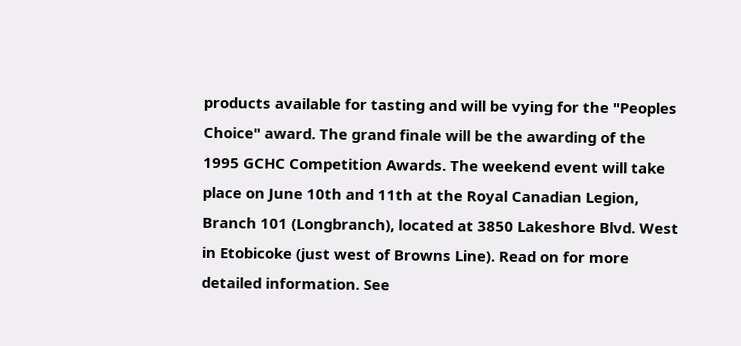products available for tasting and will be vying for the "Peoples Choice" award. The grand finale will be the awarding of the 1995 GCHC Competition Awards. The weekend event will take place on June 10th and 11th at the Royal Canadian Legion, Branch 101 (Longbranch), located at 3850 Lakeshore Blvd. West in Etobicoke (just west of Browns Line). Read on for more detailed information. See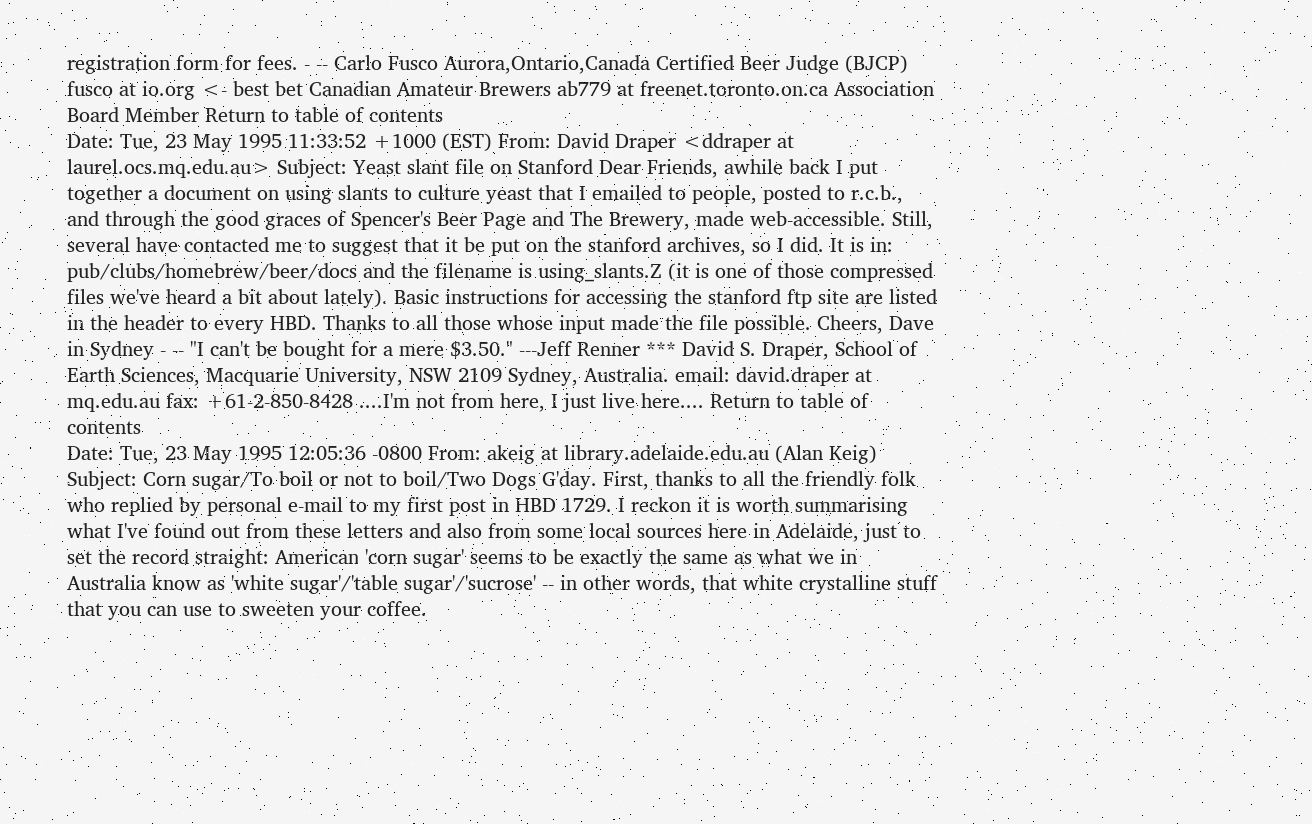registration form for fees. - -- Carlo Fusco Aurora,Ontario,Canada Certified Beer Judge (BJCP) fusco at io.org <- best bet Canadian Amateur Brewers ab779 at freenet.toronto.on.ca Association Board Member Return to table of contents
Date: Tue, 23 May 1995 11:33:52 +1000 (EST) From: David Draper <ddraper at laurel.ocs.mq.edu.au> Subject: Yeast slant file on Stanford Dear Friends, awhile back I put together a document on using slants to culture yeast that I emailed to people, posted to r.c.b., and through the good graces of Spencer's Beer Page and The Brewery, made web-accessible. Still, several have contacted me to suggest that it be put on the stanford archives, so I did. It is in: pub/clubs/homebrew/beer/docs and the filename is using_slants.Z (it is one of those compressed files we've heard a bit about lately). Basic instructions for accessing the stanford ftp site are listed in the header to every HBD. Thanks to all those whose input made the file possible. Cheers, Dave in Sydney - -- "I can't be bought for a mere $3.50." ---Jeff Renner *** David S. Draper, School of Earth Sciences, Macquarie University, NSW 2109 Sydney, Australia. email: david.draper at mq.edu.au fax: +61-2-850-8428 ....I'm not from here, I just live here.... Return to table of contents
Date: Tue, 23 May 1995 12:05:36 -0800 From: akeig at library.adelaide.edu.au (Alan Keig) Subject: Corn sugar/To boil or not to boil/Two Dogs G'day. First, thanks to all the friendly folk who replied by personal e-mail to my first post in HBD 1729. I reckon it is worth summarising what I've found out from these letters and also from some local sources here in Adelaide, just to set the record straight: American 'corn sugar' seems to be exactly the same as what we in Australia know as 'white sugar'/'table sugar'/'sucrose' -- in other words, that white crystalline stuff that you can use to sweeten your coffee.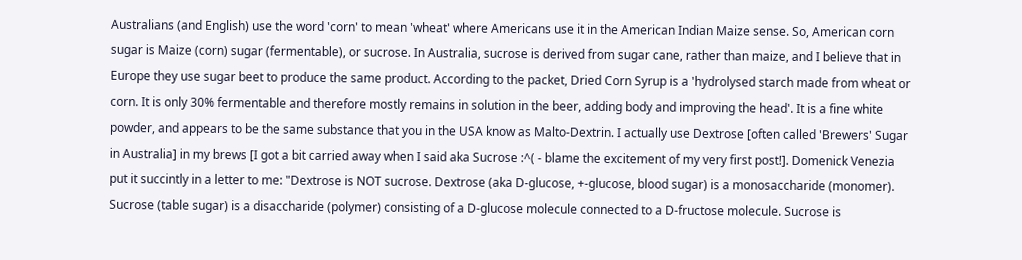Australians (and English) use the word 'corn' to mean 'wheat' where Americans use it in the American Indian Maize sense. So, American corn sugar is Maize (corn) sugar (fermentable), or sucrose. In Australia, sucrose is derived from sugar cane, rather than maize, and I believe that in Europe they use sugar beet to produce the same product. According to the packet, Dried Corn Syrup is a 'hydrolysed starch made from wheat or corn. It is only 30% fermentable and therefore mostly remains in solution in the beer, adding body and improving the head'. It is a fine white powder, and appears to be the same substance that you in the USA know as Malto-Dextrin. I actually use Dextrose [often called 'Brewers' Sugar in Australia] in my brews [I got a bit carried away when I said aka Sucrose :^( - blame the excitement of my very first post!]. Domenick Venezia put it succintly in a letter to me: "Dextrose is NOT sucrose. Dextrose (aka D-glucose, +-glucose, blood sugar) is a monosaccharide (monomer). Sucrose (table sugar) is a disaccharide (polymer) consisting of a D-glucose molecule connected to a D-fructose molecule. Sucrose is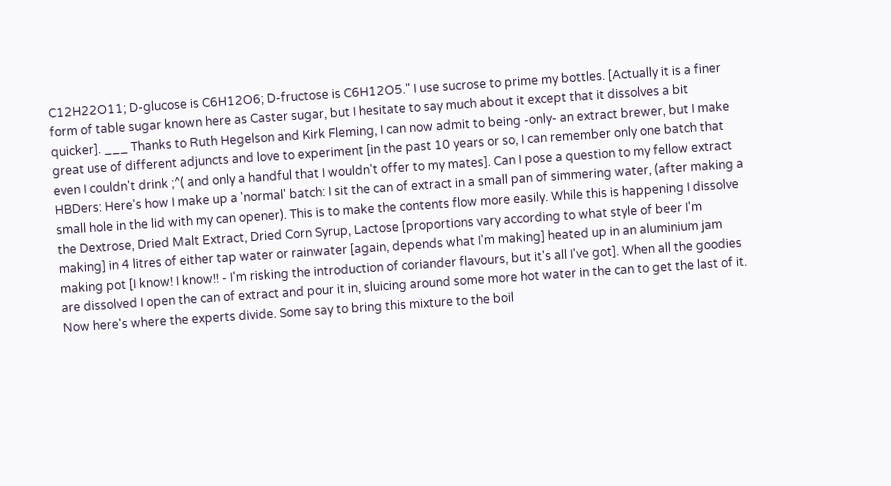C12H22O11; D-glucose is C6H12O6; D-fructose is C6H12O5." I use sucrose to prime my bottles. [Actually it is a finer form of table sugar known here as Caster sugar, but I hesitate to say much about it except that it dissolves a bit quicker]. ___ Thanks to Ruth Hegelson and Kirk Fleming, I can now admit to being -only- an extract brewer, but I make great use of different adjuncts and love to experiment [in the past 10 years or so, I can remember only one batch that even I couldn't drink ;^( and only a handful that I wouldn't offer to my mates]. Can I pose a question to my fellow extract HBDers: Here's how I make up a 'normal' batch: I sit the can of extract in a small pan of simmering water, (after making a small hole in the lid with my can opener). This is to make the contents flow more easily. While this is happening I dissolve the Dextrose, Dried Malt Extract, Dried Corn Syrup, Lactose [proportions vary according to what style of beer I'm making] in 4 litres of either tap water or rainwater [again, depends what I'm making] heated up in an aluminium jam making pot [I know! I know!! - I'm risking the introduction of coriander flavours, but it's all I've got]. When all the goodies are dissolved I open the can of extract and pour it in, sluicing around some more hot water in the can to get the last of it. Now here's where the experts divide. Some say to bring this mixture to the boil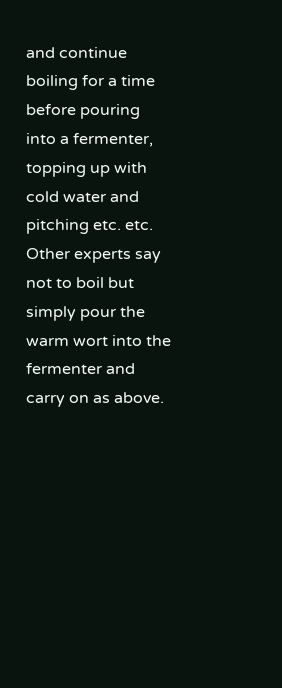and continue boiling for a time before pouring into a fermenter, topping up with cold water and pitching etc. etc. Other experts say not to boil but simply pour the warm wort into the fermenter and carry on as above.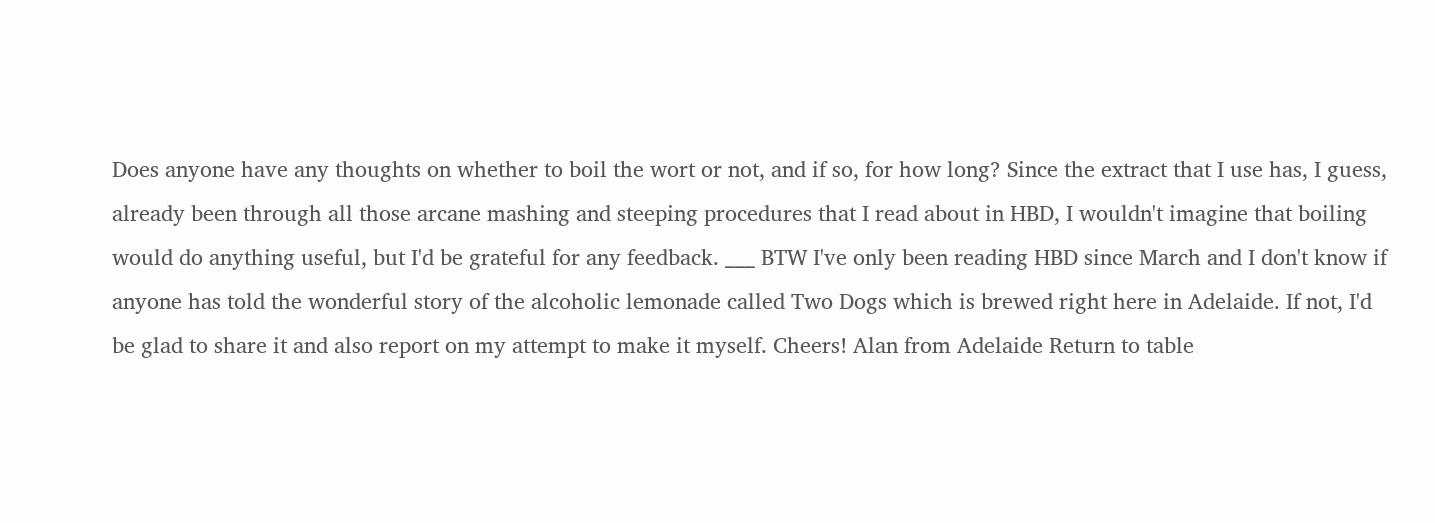Does anyone have any thoughts on whether to boil the wort or not, and if so, for how long? Since the extract that I use has, I guess, already been through all those arcane mashing and steeping procedures that I read about in HBD, I wouldn't imagine that boiling would do anything useful, but I'd be grateful for any feedback. ___ BTW I've only been reading HBD since March and I don't know if anyone has told the wonderful story of the alcoholic lemonade called Two Dogs which is brewed right here in Adelaide. If not, I'd be glad to share it and also report on my attempt to make it myself. Cheers! Alan from Adelaide Return to table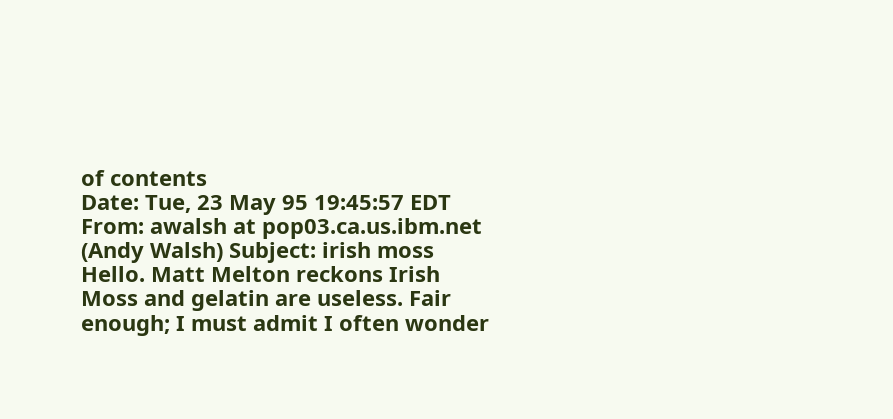of contents
Date: Tue, 23 May 95 19:45:57 EDT From: awalsh at pop03.ca.us.ibm.net (Andy Walsh) Subject: irish moss Hello. Matt Melton reckons Irish Moss and gelatin are useless. Fair enough; I must admit I often wonder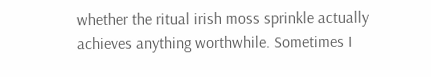whether the ritual irish moss sprinkle actually achieves anything worthwhile. Sometimes I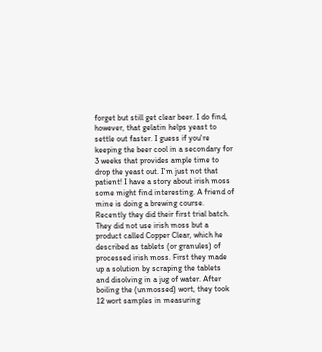forget but still get clear beer. I do find, however, that gelatin helps yeast to settle out faster. I guess if you're keeping the beer cool in a secondary for 3 weeks that provides ample time to drop the yeast out. I'm just not that patient! I have a story about irish moss some might find interesting. A friend of mine is doing a brewing course. Recently they did their first trial batch. They did not use irish moss but a product called Copper Clear, which he described as tablets (or granules) of processed irish moss. First they made up a solution by scraping the tablets and disolving in a jug of water. After boiling the (unmossed) wort, they took 12 wort samples in measuring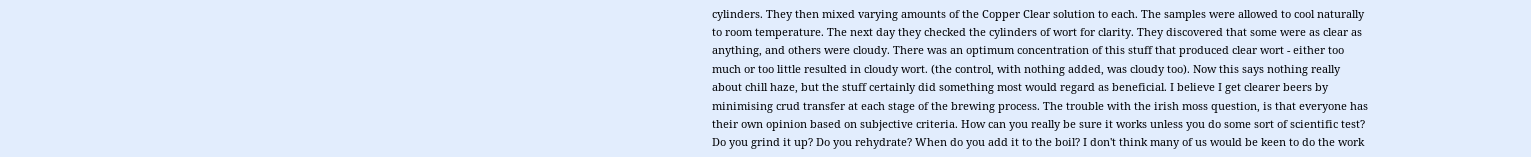cylinders. They then mixed varying amounts of the Copper Clear solution to each. The samples were allowed to cool naturally to room temperature. The next day they checked the cylinders of wort for clarity. They discovered that some were as clear as anything, and others were cloudy. There was an optimum concentration of this stuff that produced clear wort - either too much or too little resulted in cloudy wort. (the control, with nothing added, was cloudy too). Now this says nothing really about chill haze, but the stuff certainly did something most would regard as beneficial. I believe I get clearer beers by minimising crud transfer at each stage of the brewing process. The trouble with the irish moss question, is that everyone has their own opinion based on subjective criteria. How can you really be sure it works unless you do some sort of scientific test? Do you grind it up? Do you rehydrate? When do you add it to the boil? I don't think many of us would be keen to do the work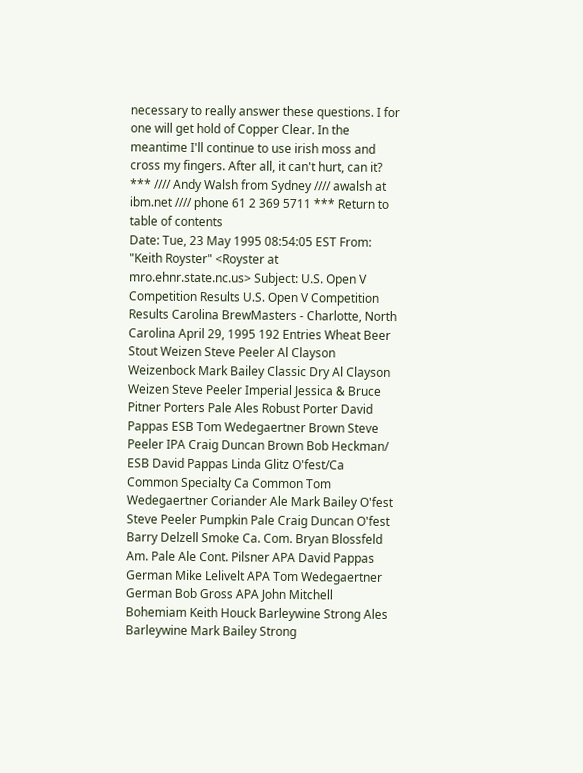necessary to really answer these questions. I for one will get hold of Copper Clear. In the meantime I'll continue to use irish moss and cross my fingers. After all, it can't hurt, can it? *** //// Andy Walsh from Sydney //// awalsh at ibm.net //// phone 61 2 369 5711 *** Return to table of contents
Date: Tue, 23 May 1995 08:54:05 EST From: "Keith Royster" <Royster at mro.ehnr.state.nc.us> Subject: U.S. Open V Competition Results U.S. Open V Competition Results Carolina BrewMasters - Charlotte, North Carolina April 29, 1995 192 Entries Wheat Beer Stout Weizen Steve Peeler Al Clayson Weizenbock Mark Bailey Classic Dry Al Clayson Weizen Steve Peeler Imperial Jessica & Bruce Pitner Porters Pale Ales Robust Porter David Pappas ESB Tom Wedegaertner Brown Steve Peeler IPA Craig Duncan Brown Bob Heckman/ ESB David Pappas Linda Glitz O'fest/Ca Common Specialty Ca Common Tom Wedegaertner Coriander Ale Mark Bailey O'fest Steve Peeler Pumpkin Pale Craig Duncan O'fest Barry Delzell Smoke Ca. Com. Bryan Blossfeld Am. Pale Ale Cont. Pilsner APA David Pappas German Mike Lelivelt APA Tom Wedegaertner German Bob Gross APA John Mitchell Bohemiam Keith Houck Barleywine Strong Ales Barleywine Mark Bailey Strong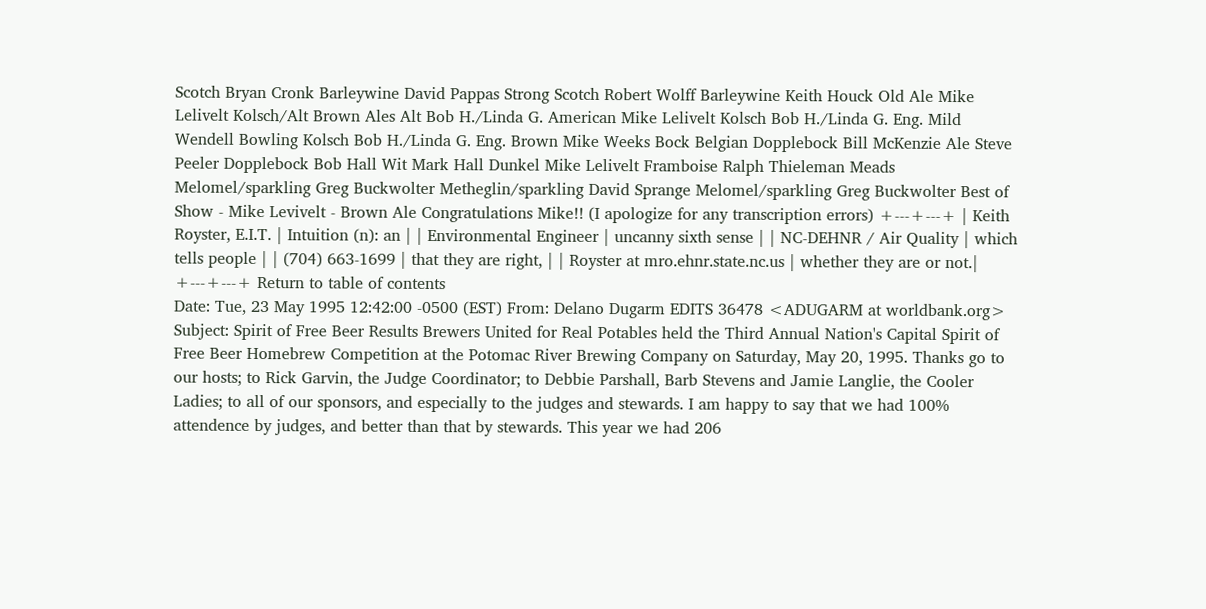Scotch Bryan Cronk Barleywine David Pappas Strong Scotch Robert Wolff Barleywine Keith Houck Old Ale Mike Lelivelt Kolsch/Alt Brown Ales Alt Bob H./Linda G. American Mike Lelivelt Kolsch Bob H./Linda G. Eng. Mild Wendell Bowling Kolsch Bob H./Linda G. Eng. Brown Mike Weeks Bock Belgian Dopplebock Bill McKenzie Ale Steve Peeler Dopplebock Bob Hall Wit Mark Hall Dunkel Mike Lelivelt Framboise Ralph Thieleman Meads Melomel/sparkling Greg Buckwolter Metheglin/sparkling David Sprange Melomel/sparkling Greg Buckwolter Best of Show - Mike Levivelt - Brown Ale Congratulations Mike!! (I apologize for any transcription errors) +---+---+ | Keith Royster, E.I.T. | Intuition (n): an | | Environmental Engineer | uncanny sixth sense | | NC-DEHNR / Air Quality | which tells people | | (704) 663-1699 | that they are right, | | Royster at mro.ehnr.state.nc.us | whether they are or not.| +---+---+ Return to table of contents
Date: Tue, 23 May 1995 12:42:00 -0500 (EST) From: Delano Dugarm EDITS 36478 <ADUGARM at worldbank.org> Subject: Spirit of Free Beer Results Brewers United for Real Potables held the Third Annual Nation's Capital Spirit of Free Beer Homebrew Competition at the Potomac River Brewing Company on Saturday, May 20, 1995. Thanks go to our hosts; to Rick Garvin, the Judge Coordinator; to Debbie Parshall, Barb Stevens and Jamie Langlie, the Cooler Ladies; to all of our sponsors, and especially to the judges and stewards. I am happy to say that we had 100% attendence by judges, and better than that by stewards. This year we had 206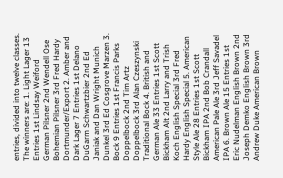entries, divided into twelve classes. The winners are: 1. Light Lager 13 Entries 1st Lindsay Weiford German Pilsner 2nd Wendell Ose Bohemian Pilsner 3rd Fred Hardy Dortmunder/Export 2. Amber and Dark Lager 7 Entries 1st Delano DuGarm Schwartzbier 2nd Ed Janiak and Dan Wright Munich Dunkel 3rd Ed Cosgrove Marzen 3. Bock 9 Entries 1st Francis Parks Doppelbock 2nd Tim Artz Doppelbock 3rd Alan Czeszynski Traditional Bock 4. British and German Ale 33 Entries 1st Scott Bickham Alt 2nd Larry and Trish Koch English Special 3rd Fred Hardy English Special 5. American Style Ale 28 Entries 1st Scott Bickham IPA 2nd Bob Crandall American Pale Ale 3rd Jeff Savadel IPA 6. Brown Ale 15 Entries 1st Eric Nudelman English Brown 2nd Joseph Demko English Brown 3rd Andrew Duke American Brown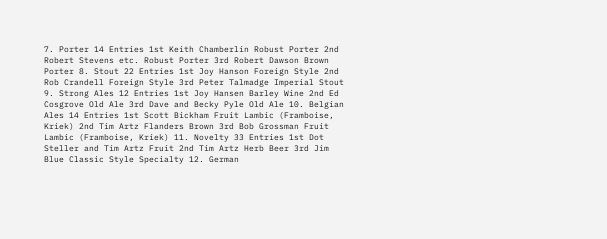7. Porter 14 Entries 1st Keith Chamberlin Robust Porter 2nd Robert Stevens etc. Robust Porter 3rd Robert Dawson Brown Porter 8. Stout 22 Entries 1st Joy Hanson Foreign Style 2nd Rob Crandell Foreign Style 3rd Peter Talmadge Imperial Stout 9. Strong Ales 12 Entries 1st Joy Hansen Barley Wine 2nd Ed Cosgrove Old Ale 3rd Dave and Becky Pyle Old Ale 10. Belgian Ales 14 Entries 1st Scott Bickham Fruit Lambic (Framboise, Kriek) 2nd Tim Artz Flanders Brown 3rd Bob Grossman Fruit Lambic (Framboise, Kriek) 11. Novelty 33 Entries 1st Dot Steller and Tim Artz Fruit 2nd Tim Artz Herb Beer 3rd Jim Blue Classic Style Specialty 12. German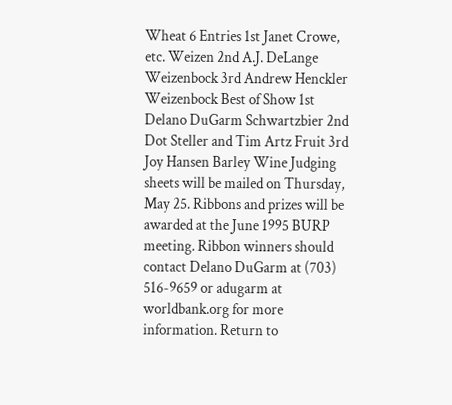Wheat 6 Entries 1st Janet Crowe, etc. Weizen 2nd A.J. DeLange Weizenbock 3rd Andrew Henckler Weizenbock Best of Show 1st Delano DuGarm Schwartzbier 2nd Dot Steller and Tim Artz Fruit 3rd Joy Hansen Barley Wine Judging sheets will be mailed on Thursday, May 25. Ribbons and prizes will be awarded at the June 1995 BURP meeting. Ribbon winners should contact Delano DuGarm at (703) 516-9659 or adugarm at worldbank.org for more information. Return to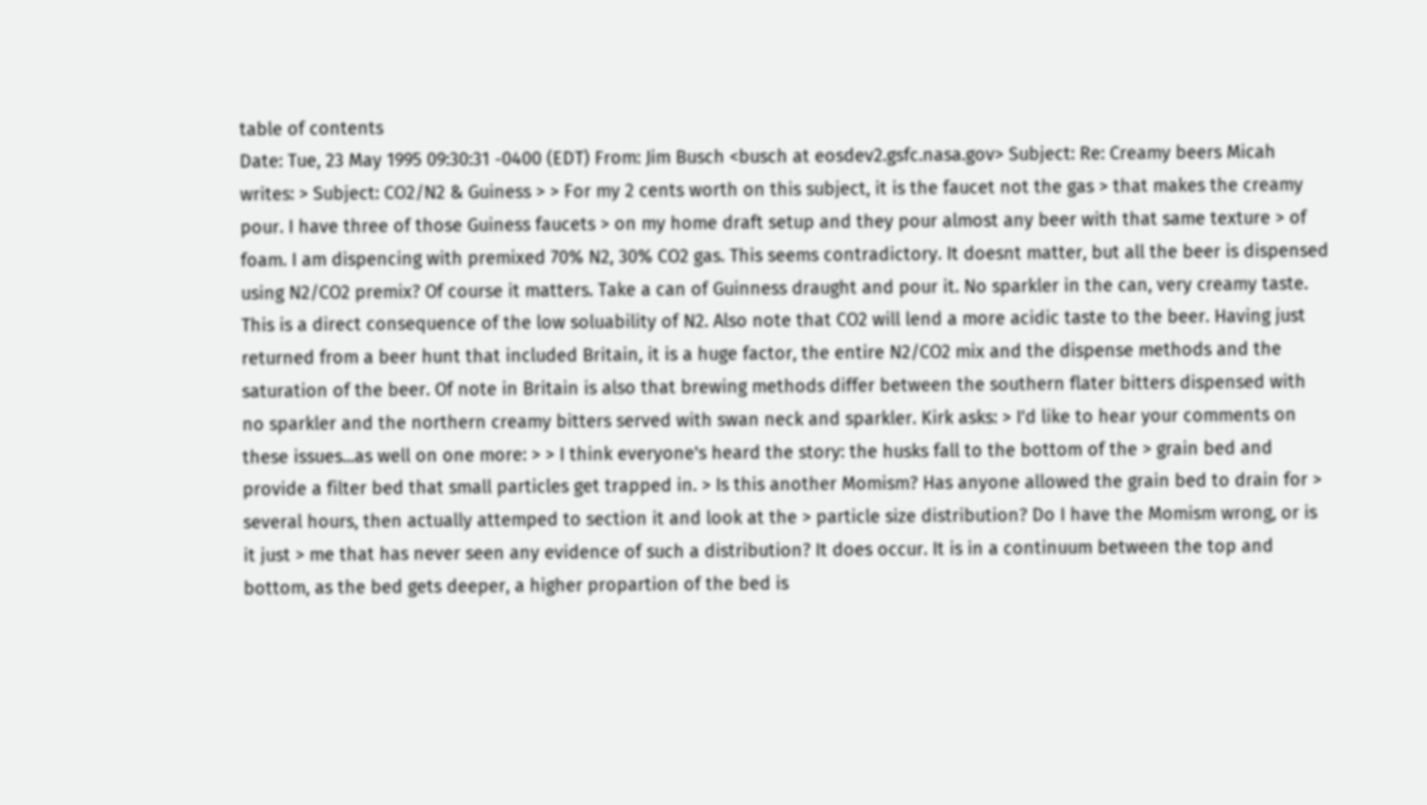table of contents
Date: Tue, 23 May 1995 09:30:31 -0400 (EDT) From: Jim Busch <busch at eosdev2.gsfc.nasa.gov> Subject: Re: Creamy beers Micah writes: > Subject: CO2/N2 & Guiness > > For my 2 cents worth on this subject, it is the faucet not the gas > that makes the creamy pour. I have three of those Guiness faucets > on my home draft setup and they pour almost any beer with that same texture > of foam. I am dispencing with premixed 70% N2, 30% CO2 gas. This seems contradictory. It doesnt matter, but all the beer is dispensed using N2/CO2 premix? Of course it matters. Take a can of Guinness draught and pour it. No sparkler in the can, very creamy taste. This is a direct consequence of the low soluability of N2. Also note that CO2 will lend a more acidic taste to the beer. Having just returned from a beer hunt that included Britain, it is a huge factor, the entire N2/CO2 mix and the dispense methods and the saturation of the beer. Of note in Britain is also that brewing methods differ between the southern flater bitters dispensed with no sparkler and the northern creamy bitters served with swan neck and sparkler. Kirk asks: > I'd like to hear your comments on these issues...as well on one more: > > I think everyone's heard the story: the husks fall to the bottom of the > grain bed and provide a filter bed that small particles get trapped in. > Is this another Momism? Has anyone allowed the grain bed to drain for > several hours, then actually attemped to section it and look at the > particle size distribution? Do I have the Momism wrong, or is it just > me that has never seen any evidence of such a distribution? It does occur. It is in a continuum between the top and bottom, as the bed gets deeper, a higher propartion of the bed is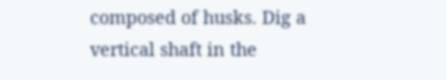composed of husks. Dig a vertical shaft in the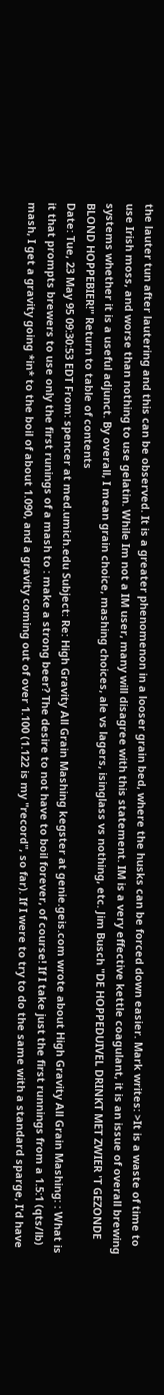the lauter tun after lautering and this can be observed. It is a greater phenomenon in a looser grain bed, where the husks can be forced down easier. Mark writes: >It is a waste of time to use Irish moss, and worse than nothing to use gelatin. While Im not a IM user, many will disagree with this statement. IM is a very effective kettle coagulant, it is an issue of overall brewing systems whether it is a useful adjunct. By overall, I mean grain choice, mashing choices, ale vs lagers, isinglass vs nothing, etc. Jim Busch "DE HOPPEDUIVEL DRINKT MET ZWIER 'T GEZONDE BLOND HOPPEBIER!" Return to table of contents
Date: Tue, 23 May 95 09:30:53 EDT From: spencer at med.umich.edu Subject: Re: High Gravity All Grain Mashing kegster at genie.geis.com wrote about High Gravity All Grain Mashing: : What is it that prompts brewers to use only the first runings of a mash to : make a strong beer? The desire to not have to boil forever, of course! If I take just the first runnings from a 1.5:1 (qts/lb) mash, I get a gravity going *in* to the boil of about 1.090, and a gravity coming out of over 1.100 (1.122 is my "record", so far). If I were to try to do the same with a standard sparge, I'd have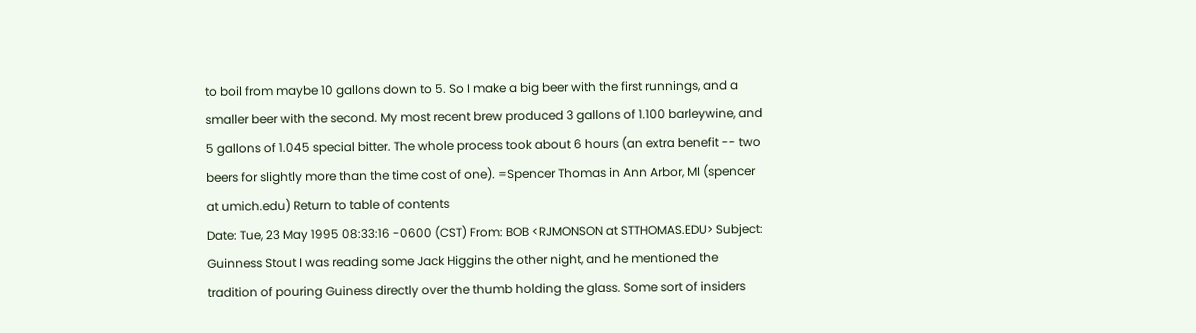to boil from maybe 10 gallons down to 5. So I make a big beer with the first runnings, and a smaller beer with the second. My most recent brew produced 3 gallons of 1.100 barleywine, and 5 gallons of 1.045 special bitter. The whole process took about 6 hours (an extra benefit -- two beers for slightly more than the time cost of one). =Spencer Thomas in Ann Arbor, MI (spencer at umich.edu) Return to table of contents
Date: Tue, 23 May 1995 08:33:16 -0600 (CST) From: BOB <RJMONSON at STTHOMAS.EDU> Subject: Guinness Stout I was reading some Jack Higgins the other night, and he mentioned the tradition of pouring Guiness directly over the thumb holding the glass. Some sort of insiders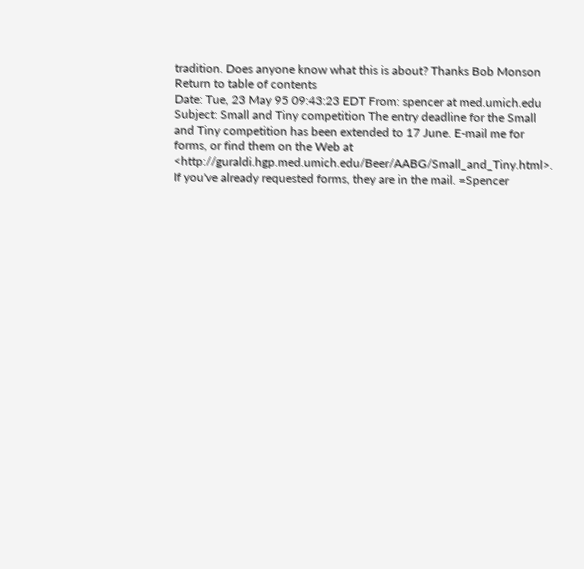tradition. Does anyone know what this is about? Thanks Bob Monson Return to table of contents
Date: Tue, 23 May 95 09:43:23 EDT From: spencer at med.umich.edu Subject: Small and Tiny competition The entry deadline for the Small and Tiny competition has been extended to 17 June. E-mail me for forms, or find them on the Web at <http://guraldi.hgp.med.umich.edu/Beer/AABG/Small_and_Tiny.html>. If you've already requested forms, they are in the mail. =Spencer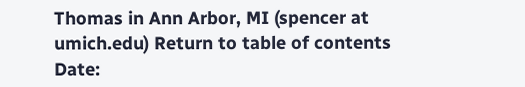Thomas in Ann Arbor, MI (spencer at umich.edu) Return to table of contents
Date: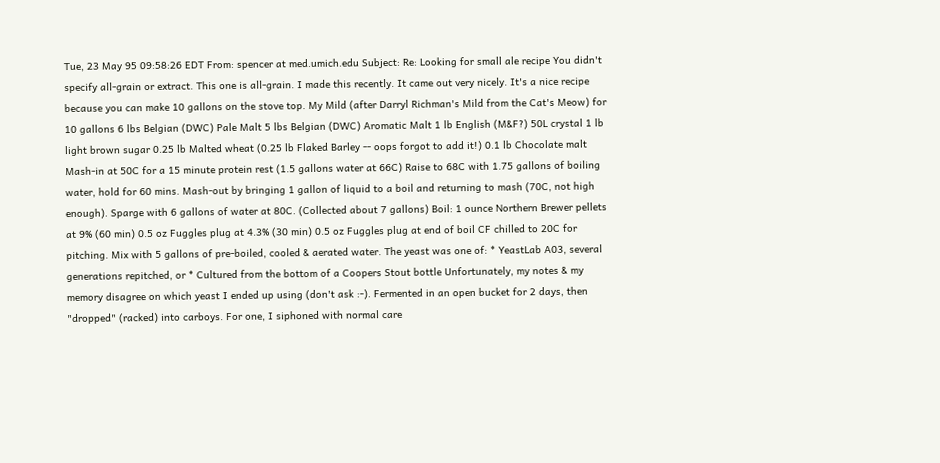Tue, 23 May 95 09:58:26 EDT From: spencer at med.umich.edu Subject: Re: Looking for small ale recipe You didn't specify all-grain or extract. This one is all-grain. I made this recently. It came out very nicely. It's a nice recipe because you can make 10 gallons on the stove top. My Mild (after Darryl Richman's Mild from the Cat's Meow) for 10 gallons 6 lbs Belgian (DWC) Pale Malt 5 lbs Belgian (DWC) Aromatic Malt 1 lb English (M&F?) 50L crystal 1 lb light brown sugar 0.25 lb Malted wheat (0.25 lb Flaked Barley -- oops forgot to add it!) 0.1 lb Chocolate malt Mash-in at 50C for a 15 minute protein rest (1.5 gallons water at 66C) Raise to 68C with 1.75 gallons of boiling water, hold for 60 mins. Mash-out by bringing 1 gallon of liquid to a boil and returning to mash (70C, not high enough). Sparge with 6 gallons of water at 80C. (Collected about 7 gallons) Boil: 1 ounce Northern Brewer pellets at 9% (60 min) 0.5 oz Fuggles plug at 4.3% (30 min) 0.5 oz Fuggles plug at end of boil CF chilled to 20C for pitching. Mix with 5 gallons of pre-boiled, cooled & aerated water. The yeast was one of: * YeastLab A03, several generations repitched, or * Cultured from the bottom of a Coopers Stout bottle Unfortunately, my notes & my memory disagree on which yeast I ended up using (don't ask :-). Fermented in an open bucket for 2 days, then "dropped" (racked) into carboys. For one, I siphoned with normal care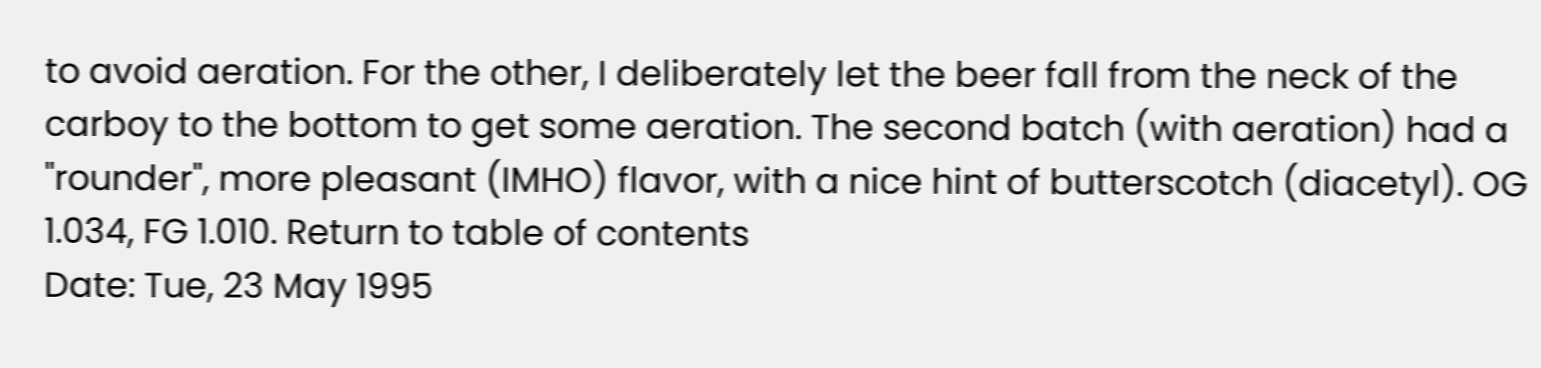to avoid aeration. For the other, I deliberately let the beer fall from the neck of the carboy to the bottom to get some aeration. The second batch (with aeration) had a "rounder", more pleasant (IMHO) flavor, with a nice hint of butterscotch (diacetyl). OG 1.034, FG 1.010. Return to table of contents
Date: Tue, 23 May 1995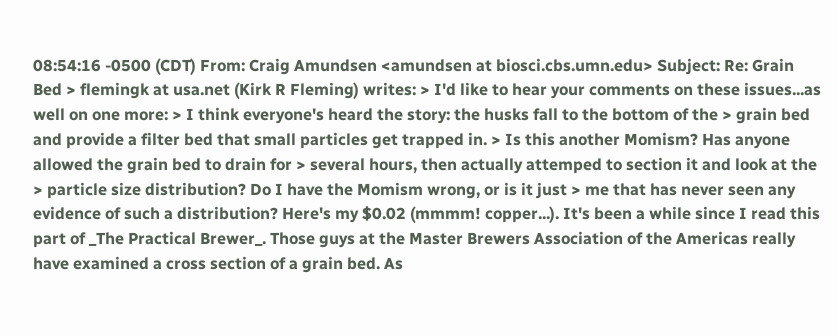08:54:16 -0500 (CDT) From: Craig Amundsen <amundsen at biosci.cbs.umn.edu> Subject: Re: Grain Bed > flemingk at usa.net (Kirk R Fleming) writes: > I'd like to hear your comments on these issues...as well on one more: > I think everyone's heard the story: the husks fall to the bottom of the > grain bed and provide a filter bed that small particles get trapped in. > Is this another Momism? Has anyone allowed the grain bed to drain for > several hours, then actually attemped to section it and look at the > particle size distribution? Do I have the Momism wrong, or is it just > me that has never seen any evidence of such a distribution? Here's my $0.02 (mmmm! copper...). It's been a while since I read this part of _The Practical Brewer_. Those guys at the Master Brewers Association of the Americas really have examined a cross section of a grain bed. As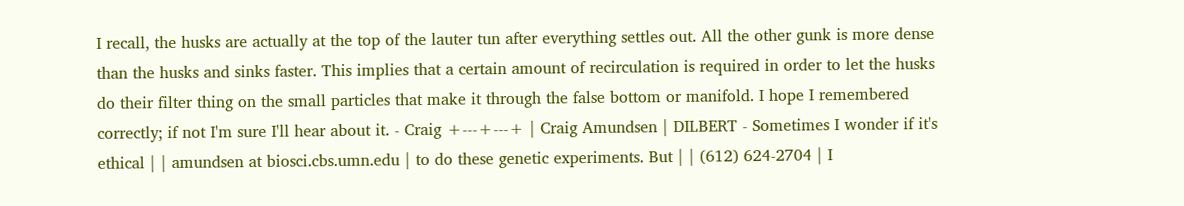I recall, the husks are actually at the top of the lauter tun after everything settles out. All the other gunk is more dense than the husks and sinks faster. This implies that a certain amount of recirculation is required in order to let the husks do their filter thing on the small particles that make it through the false bottom or manifold. I hope I remembered correctly; if not I'm sure I'll hear about it. - Craig +---+---+ | Craig Amundsen | DILBERT - Sometimes I wonder if it's ethical | | amundsen at biosci.cbs.umn.edu | to do these genetic experiments. But | | (612) 624-2704 | I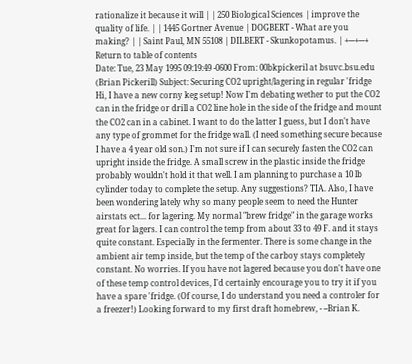rationalize it because it will | | 250 Biological Sciences | improve the quality of life. | | 1445 Gortner Avenue | DOGBERT - What are you making? | | Saint Paul, MN 55108 | DILBERT - Skunkopotamus. | +---+---+ Return to table of contents
Date: Tue, 23 May 1995 09:19:49 -0600 From: 00bkpickeril at bsuvc.bsu.edu (Brian Pickerill) Subject: Securing CO2 upright/lagering in regular 'fridge Hi, I have a new corny keg setup! Now I'm debating wether to put the CO2 can in the fridge or drill a CO2 line hole in the side of the fridge and mount the CO2 can in a cabinet. I want to do the latter I guess, but I don't have any type of grommet for the fridge wall. (I need something secure because I have a 4 year old son.) I'm not sure if I can securely fasten the CO2 can upright inside the fridge. A small screw in the plastic inside the fridge probably wouldn't hold it that well. I am planning to purchase a 10 lb cylinder today to complete the setup. Any suggestions? TIA. Also, I have been wondering lately why so many people seem to need the Hunter airstats ect... for lagering. My normal "brew fridge" in the garage works great for lagers. I can control the temp from about 33 to 49 F. and it stays quite constant. Especially in the fermenter. There is some change in the ambient air temp inside, but the temp of the carboy stays completely constant. No worries. If you have not lagered because you don't have one of these temp control devices, I'd certainly encourage you to try it if you have a spare 'fridge. (Of course, I do understand you need a controler for a freezer!) Looking forward to my first draft homebrew, - --Brian K.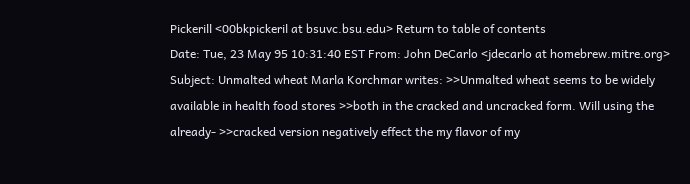Pickerill <00bkpickeril at bsuvc.bsu.edu> Return to table of contents
Date: Tue, 23 May 95 10:31:40 EST From: John DeCarlo <jdecarlo at homebrew.mitre.org> Subject: Unmalted wheat Marla Korchmar writes: >>Unmalted wheat seems to be widely available in health food stores >>both in the cracked and uncracked form. Will using the already- >>cracked version negatively effect the my flavor of my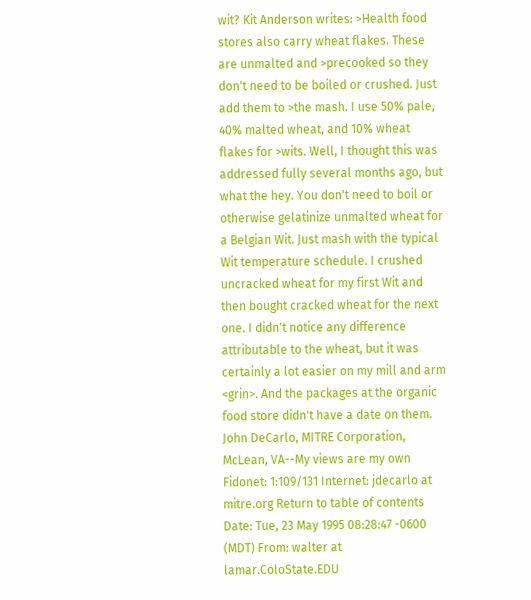wit? Kit Anderson writes: >Health food stores also carry wheat flakes. These are unmalted and >precooked so they don't need to be boiled or crushed. Just add them to >the mash. I use 50% pale, 40% malted wheat, and 10% wheat flakes for >wits. Well, I thought this was addressed fully several months ago, but what the hey. You don't need to boil or otherwise gelatinize unmalted wheat for a Belgian Wit. Just mash with the typical Wit temperature schedule. I crushed uncracked wheat for my first Wit and then bought cracked wheat for the next one. I didn't notice any difference attributable to the wheat, but it was certainly a lot easier on my mill and arm <grin>. And the packages at the organic food store didn't have a date on them. John DeCarlo, MITRE Corporation, McLean, VA--My views are my own Fidonet: 1:109/131 Internet: jdecarlo at mitre.org Return to table of contents
Date: Tue, 23 May 1995 08:28:47 -0600 (MDT) From: walter at lamar.ColoState.EDU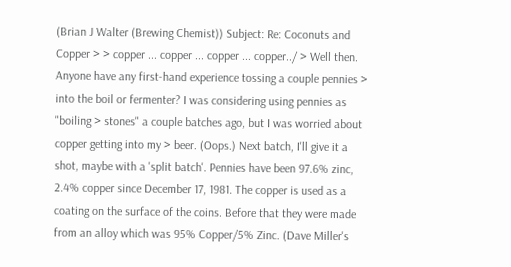(Brian J Walter (Brewing Chemist)) Subject: Re: Coconuts and Copper > > copper ... copper ... copper ... copper../ > Well then. Anyone have any first-hand experience tossing a couple pennies > into the boil or fermenter? I was considering using pennies as "boiling > stones" a couple batches ago, but I was worried about copper getting into my > beer. (Oops.) Next batch, I'll give it a shot, maybe with a 'split batch'. Pennies have been 97.6% zinc, 2.4% copper since December 17, 1981. The copper is used as a coating on the surface of the coins. Before that they were made from an alloy which was 95% Copper/5% Zinc. (Dave Miller's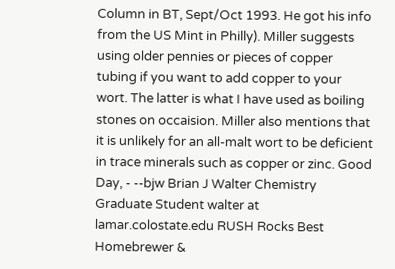Column in BT, Sept/Oct 1993. He got his info from the US Mint in Philly). Miller suggests using older pennies or pieces of copper tubing if you want to add copper to your wort. The latter is what I have used as boiling stones on occaision. Miller also mentions that it is unlikely for an all-malt wort to be deficient in trace minerals such as copper or zinc. Good Day, - --bjw Brian J Walter Chemistry Graduate Student walter at lamar.colostate.edu RUSH Rocks Best Homebrewer &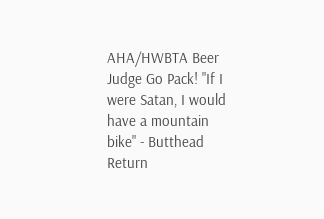AHA/HWBTA Beer Judge Go Pack! "If I were Satan, I would have a mountain bike" - Butthead Return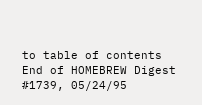to table of contents
End of HOMEBREW Digest #1739, 05/24/95